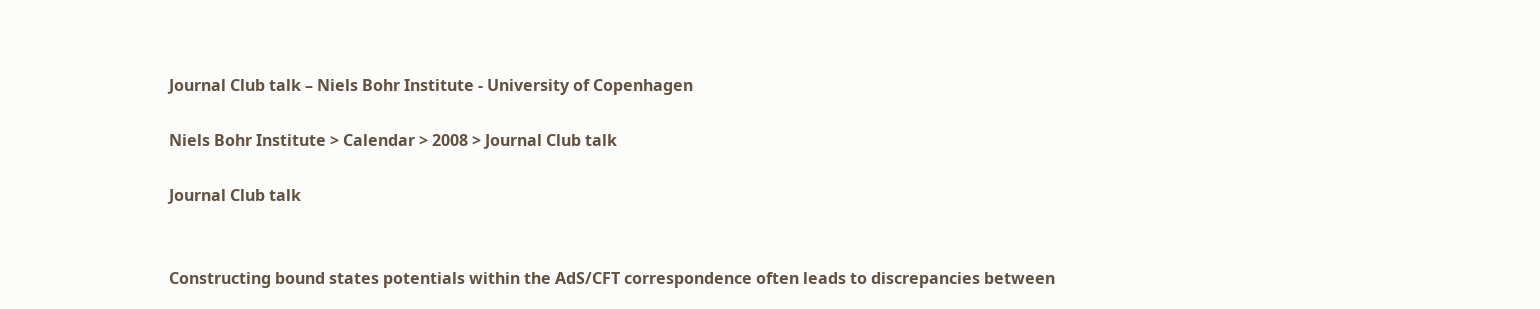Journal Club talk – Niels Bohr Institute - University of Copenhagen

Niels Bohr Institute > Calendar > 2008 > Journal Club talk

Journal Club talk


Constructing bound states potentials within the AdS/CFT correspondence often leads to discrepancies between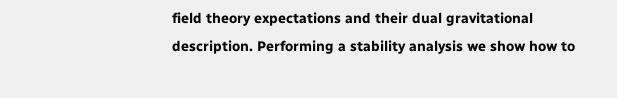field theory expectations and their dual gravitational description. Performing a stability analysis we show how to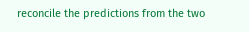reconcile the predictions from the two